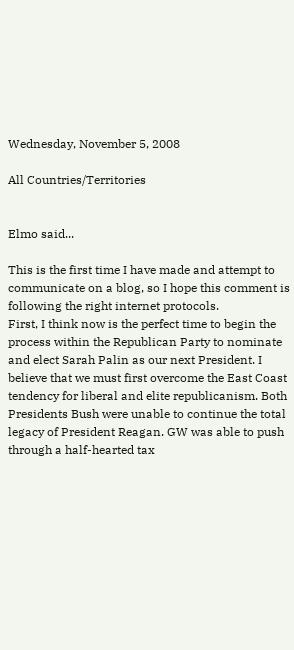Wednesday, November 5, 2008

All Countries/Territories


Elmo said...

This is the first time I have made and attempt to communicate on a blog, so I hope this comment is following the right internet protocols.
First, I think now is the perfect time to begin the process within the Republican Party to nominate and elect Sarah Palin as our next President. I believe that we must first overcome the East Coast tendency for liberal and elite republicanism. Both Presidents Bush were unable to continue the total legacy of President Reagan. GW was able to push through a half-hearted tax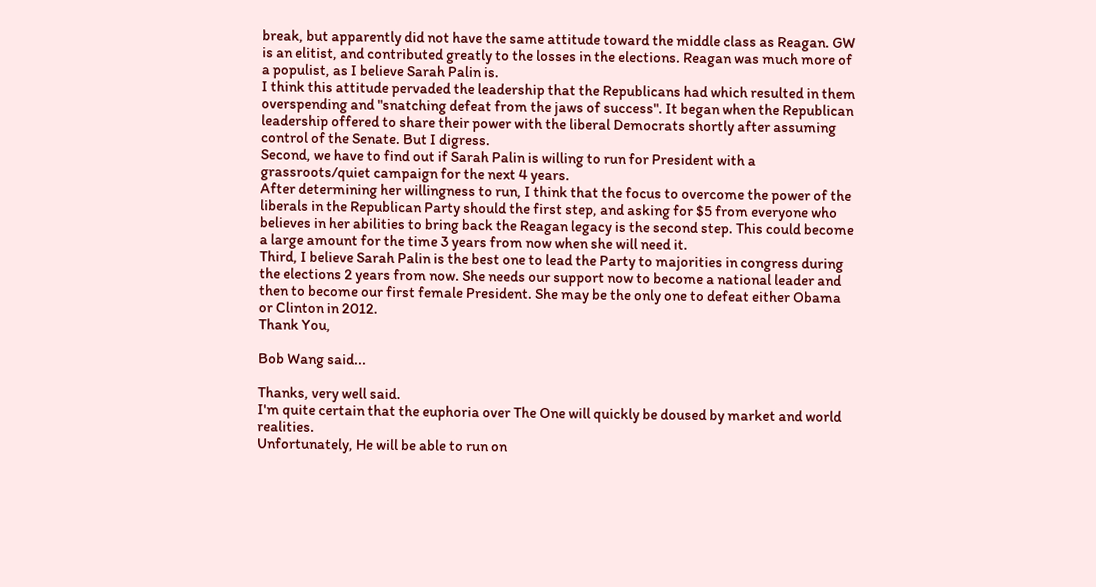break, but apparently did not have the same attitude toward the middle class as Reagan. GW is an elitist, and contributed greatly to the losses in the elections. Reagan was much more of a populist, as I believe Sarah Palin is.
I think this attitude pervaded the leadership that the Republicans had which resulted in them overspending and "snatching defeat from the jaws of success". It began when the Republican leadership offered to share their power with the liberal Democrats shortly after assuming control of the Senate. But I digress.
Second, we have to find out if Sarah Palin is willing to run for President with a grassroots/quiet campaign for the next 4 years.
After determining her willingness to run, I think that the focus to overcome the power of the liberals in the Republican Party should the first step, and asking for $5 from everyone who believes in her abilities to bring back the Reagan legacy is the second step. This could become a large amount for the time 3 years from now when she will need it.
Third, I believe Sarah Palin is the best one to lead the Party to majorities in congress during the elections 2 years from now. She needs our support now to become a national leader and then to become our first female President. She may be the only one to defeat either Obama or Clinton in 2012.
Thank You,

Bob Wang said...

Thanks, very well said.
I'm quite certain that the euphoria over The One will quickly be doused by market and world realities.
Unfortunately, He will be able to run on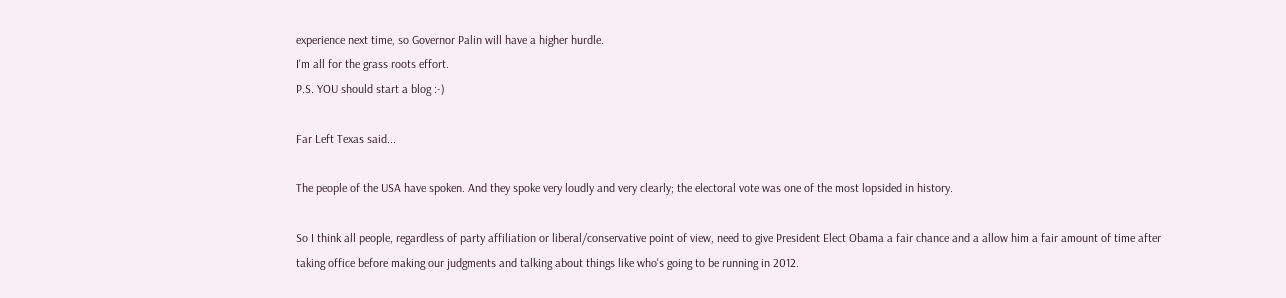experience next time, so Governor Palin will have a higher hurdle.
I'm all for the grass roots effort.
P.S. YOU should start a blog :-)

Far Left Texas said...

The people of the USA have spoken. And they spoke very loudly and very clearly; the electoral vote was one of the most lopsided in history.

So I think all people, regardless of party affiliation or liberal/conservative point of view, need to give President Elect Obama a fair chance and a allow him a fair amount of time after taking office before making our judgments and talking about things like who's going to be running in 2012.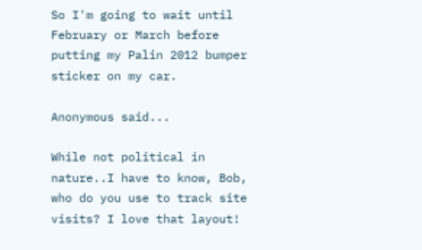So I'm going to wait until February or March before putting my Palin 2012 bumper sticker on my car.

Anonymous said...

While not political in nature..I have to know, Bob, who do you use to track site visits? I love that layout!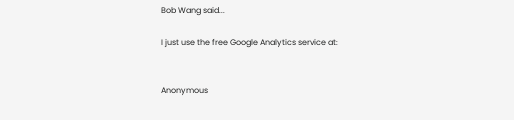Bob Wang said...

I just use the free Google Analytics service at:


Anonymous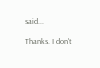said...

Thanks. I don't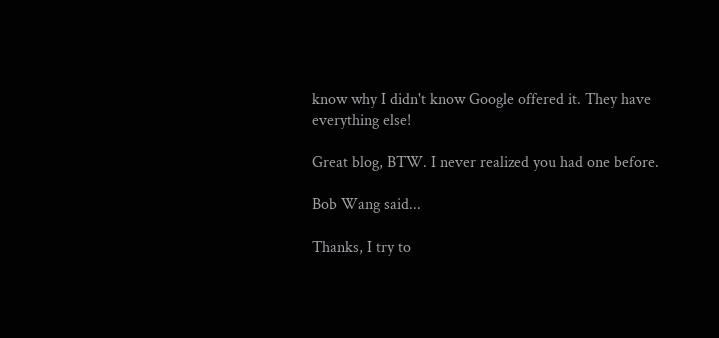know why I didn't know Google offered it. They have everything else!

Great blog, BTW. I never realized you had one before.

Bob Wang said...

Thanks, I try to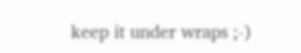keep it under wraps ;-)